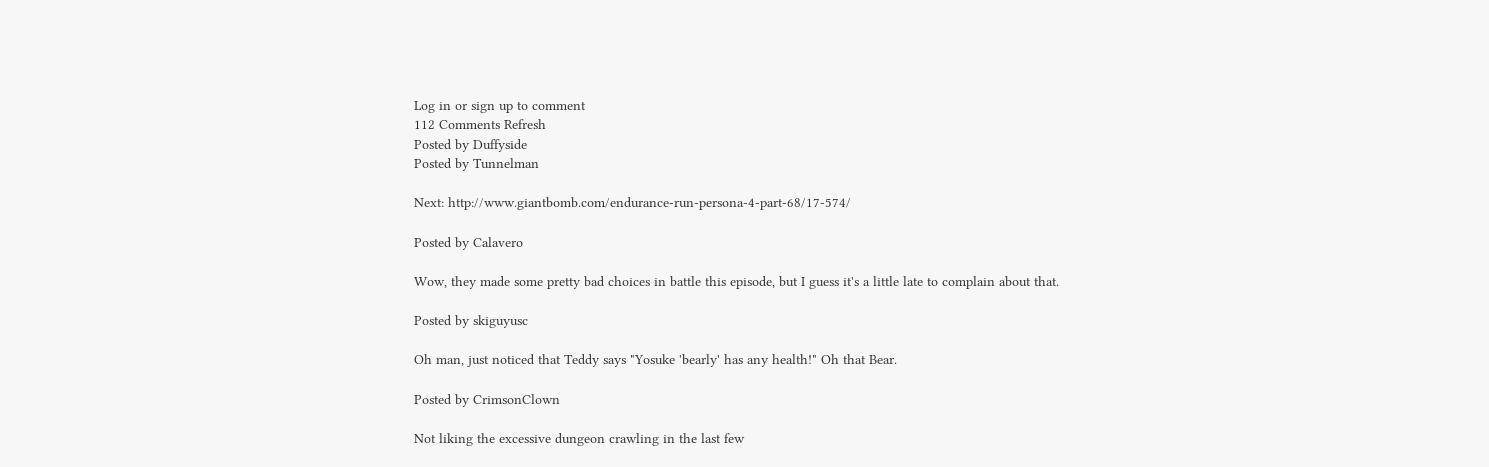Log in or sign up to comment
112 Comments Refresh
Posted by Duffyside
Posted by Tunnelman

Next: http://www.giantbomb.com/endurance-run-persona-4-part-68/17-574/

Posted by Calavero

Wow, they made some pretty bad choices in battle this episode, but I guess it's a little late to complain about that.

Posted by skiguyusc

Oh man, just noticed that Teddy says "Yosuke 'bearly' has any health!" Oh that Bear.

Posted by CrimsonClown

Not liking the excessive dungeon crawling in the last few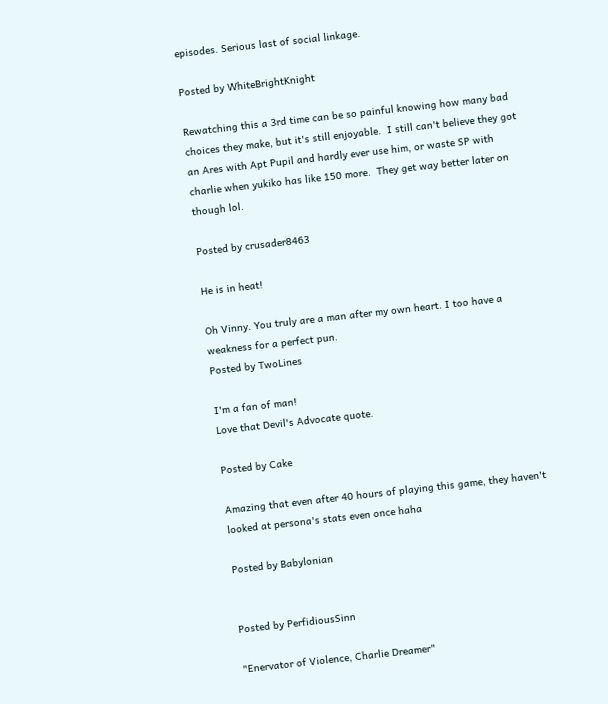episodes. Serious last of social linkage.

Posted by WhiteBrightKnight

Rewatching this a 3rd time can be so painful knowing how many bad choices they make, but it's still enjoyable.  I still can't believe they got an Ares with Apt Pupil and hardly ever use him, or waste SP with charlie when yukiko has like 150 more.  They get way better later on though lol.

Posted by crusader8463

He is in heat!

Oh Vinny. You truly are a man after my own heart. I too have a weakness for a perfect pun.
Posted by TwoLines

I'm a fan of man!
Love that Devil's Advocate quote.

Posted by Cake

Amazing that even after 40 hours of playing this game, they haven't looked at persona's stats even once haha

Posted by Babylonian


Posted by PerfidiousSinn

"Enervator of Violence, Charlie Dreamer"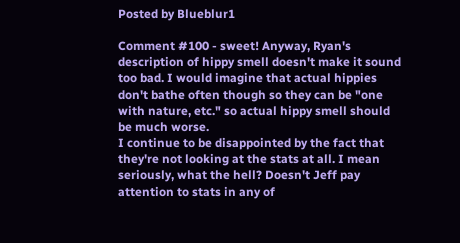Posted by Blueblur1

Comment #100 - sweet! Anyway, Ryan's description of hippy smell doesn't make it sound too bad. I would imagine that actual hippies don't bathe often though so they can be "one with nature, etc." so actual hippy smell should be much worse.
I continue to be disappointed by the fact that they're not looking at the stats at all. I mean seriously, what the hell? Doesn't Jeff pay attention to stats in any of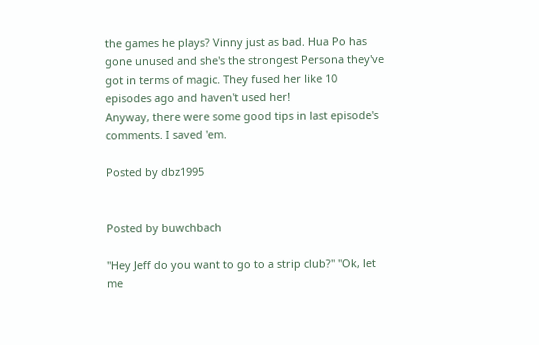the games he plays? Vinny just as bad. Hua Po has gone unused and she's the strongest Persona they've got in terms of magic. They fused her like 10 episodes ago and haven't used her!
Anyway, there were some good tips in last episode's comments. I saved 'em.

Posted by dbz1995


Posted by buwchbach

"Hey Jeff do you want to go to a strip club?" "Ok, let me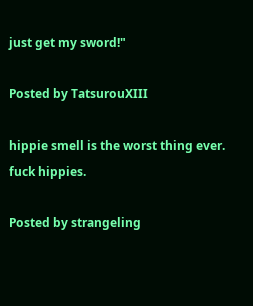just get my sword!"

Posted by TatsurouXIII

hippie smell is the worst thing ever. fuck hippies.

Posted by strangeling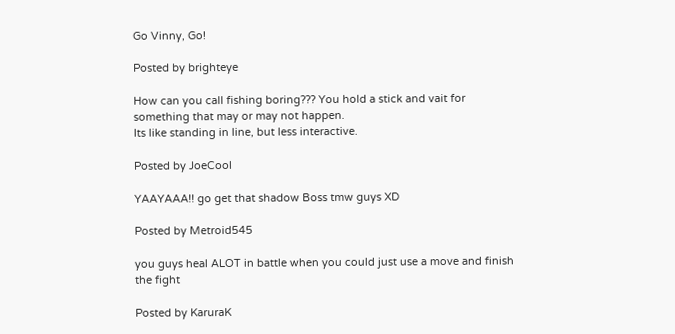Go Vinny, Go!

Posted by brighteye

How can you call fishing boring??? You hold a stick and vait for something that may or may not happen.
Its like standing in line, but less interactive.

Posted by JoeCool

YAAYAAA!! go get that shadow Boss tmw guys XD

Posted by Metroid545

you guys heal ALOT in battle when you could just use a move and finish the fight

Posted by KaruraK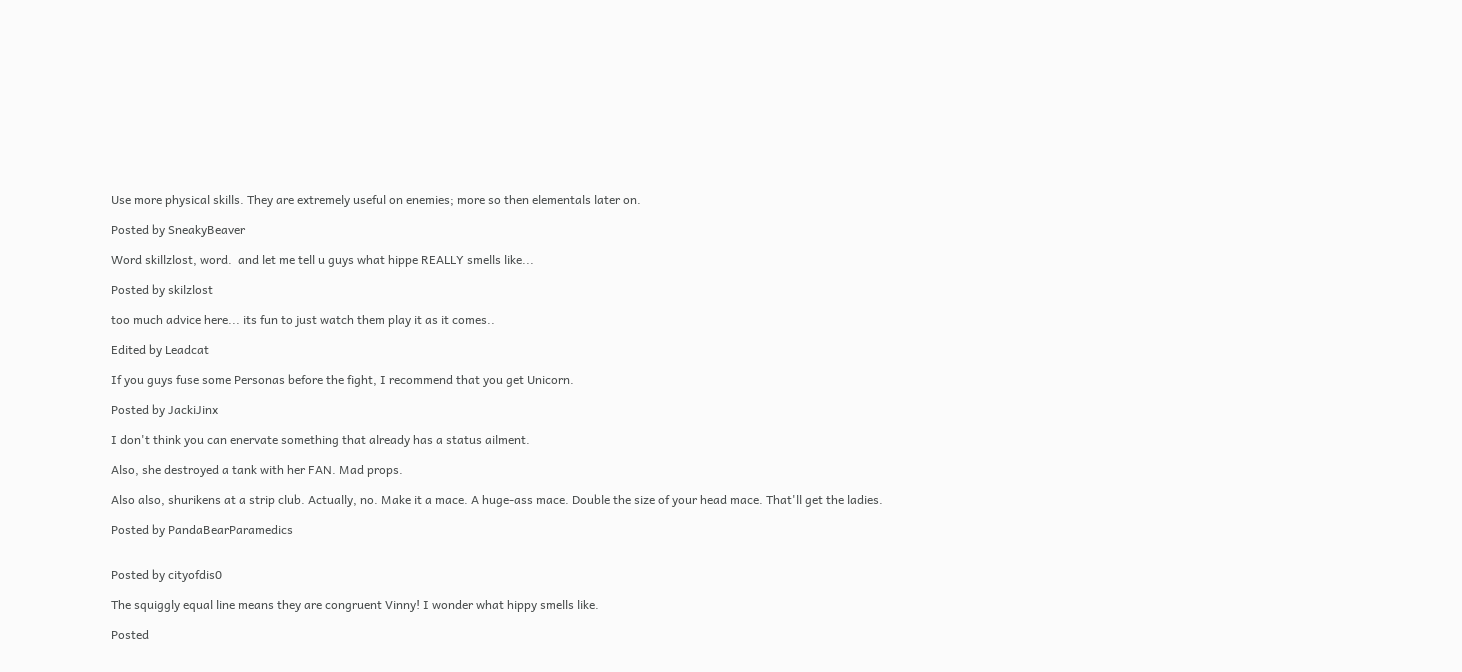Use more physical skills. They are extremely useful on enemies; more so then elementals later on.

Posted by SneakyBeaver

Word skillzlost, word.  and let me tell u guys what hippe REALLY smells like...

Posted by skilzlost

too much advice here... its fun to just watch them play it as it comes..

Edited by Leadcat

If you guys fuse some Personas before the fight, I recommend that you get Unicorn.

Posted by JackiJinx

I don't think you can enervate something that already has a status ailment.

Also, she destroyed a tank with her FAN. Mad props.

Also also, shurikens at a strip club. Actually, no. Make it a mace. A huge-ass mace. Double the size of your head mace. That'll get the ladies.

Posted by PandaBearParamedics


Posted by cityofdis0

The squiggly equal line means they are congruent Vinny! I wonder what hippy smells like.

Posted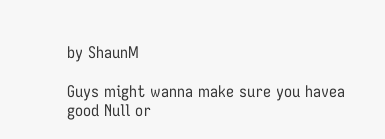by ShaunM

Guys might wanna make sure you havea good Null or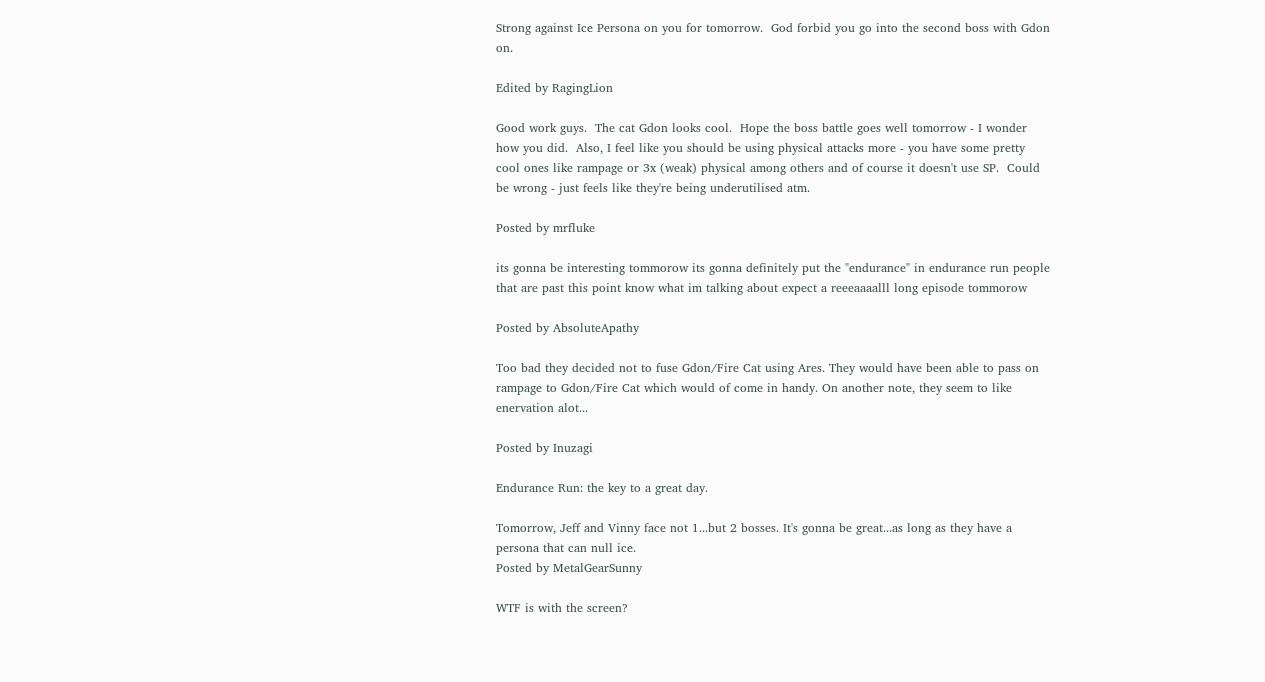Strong against Ice Persona on you for tomorrow.  God forbid you go into the second boss with Gdon on.

Edited by RagingLion

Good work guys.  The cat Gdon looks cool.  Hope the boss battle goes well tomorrow - I wonder how you did.  Also, I feel like you should be using physical attacks more - you have some pretty cool ones like rampage or 3x (weak) physical among others and of course it doesn't use SP.  Could be wrong - just feels like they're being underutilised atm.

Posted by mrfluke

its gonna be interesting tommorow its gonna definitely put the "endurance" in endurance run people that are past this point know what im talking about expect a reeeaaaalll long episode tommorow

Posted by AbsoluteApathy

Too bad they decided not to fuse Gdon/Fire Cat using Ares. They would have been able to pass on rampage to Gdon/Fire Cat which would of come in handy. On another note, they seem to like enervation alot...

Posted by Inuzagi

Endurance Run: the key to a great day.

Tomorrow, Jeff and Vinny face not 1...but 2 bosses. It's gonna be great...as long as they have a persona that can null ice.
Posted by MetalGearSunny

WTF is with the screen?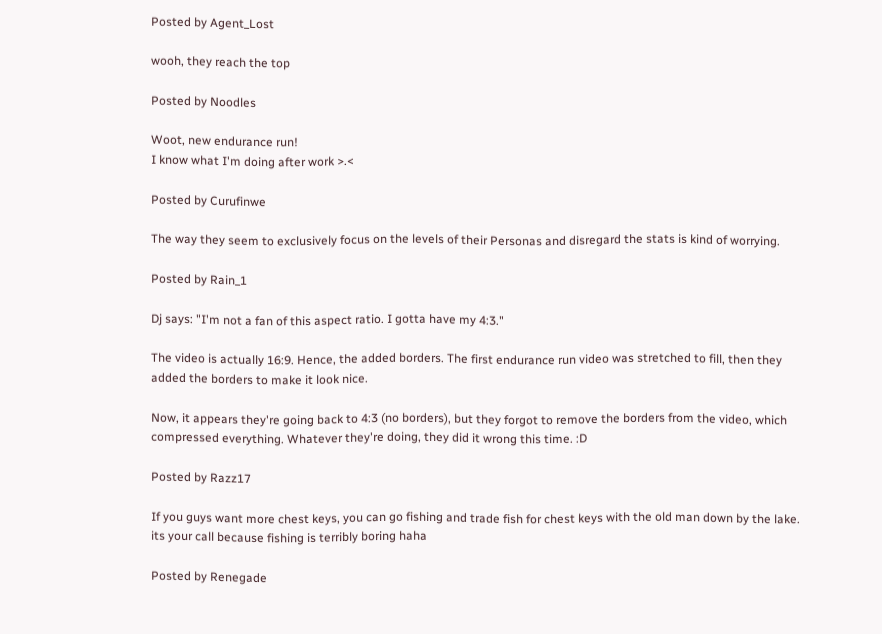Posted by Agent_Lost

wooh, they reach the top

Posted by Noodles

Woot, new endurance run!
I know what I'm doing after work >.<

Posted by Curufinwe

The way they seem to exclusively focus on the levels of their Personas and disregard the stats is kind of worrying.

Posted by Rain_1

Dj says: "I'm not a fan of this aspect ratio. I gotta have my 4:3."

The video is actually 16:9. Hence, the added borders. The first endurance run video was stretched to fill, then they added the borders to make it look nice.

Now, it appears they're going back to 4:3 (no borders), but they forgot to remove the borders from the video, which compressed everything. Whatever they're doing, they did it wrong this time. :D

Posted by Razz17

If you guys want more chest keys, you can go fishing and trade fish for chest keys with the old man down by the lake. its your call because fishing is terribly boring haha

Posted by Renegade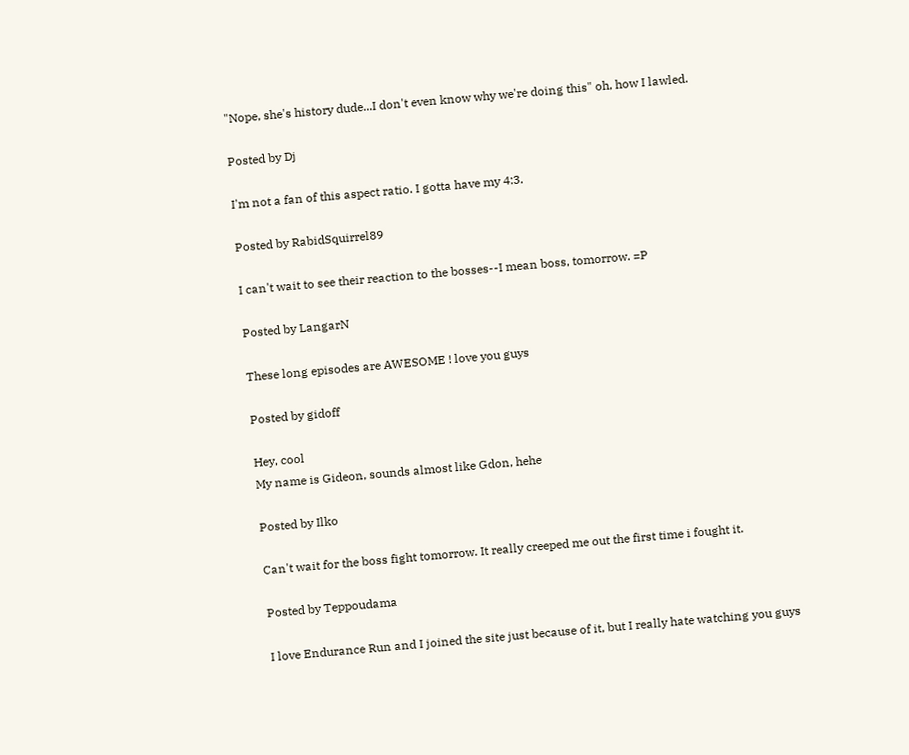"Nope, she's history dude...I don't even know why we're doing this" oh, how I lawled.

Posted by Dj

I'm not a fan of this aspect ratio. I gotta have my 4:3.

Posted by RabidSquirrel89

I can't wait to see their reaction to the bosses--I mean boss, tomorrow. =P

Posted by LangarN

These long episodes are AWESOME ! love you guys

Posted by gidoff

Hey, cool
My name is Gideon, sounds almost like Gdon, hehe

Posted by Ilko

Can't wait for the boss fight tomorrow. It really creeped me out the first time i fought it.

Posted by Teppoudama

I love Endurance Run and I joined the site just because of it, but I really hate watching you guys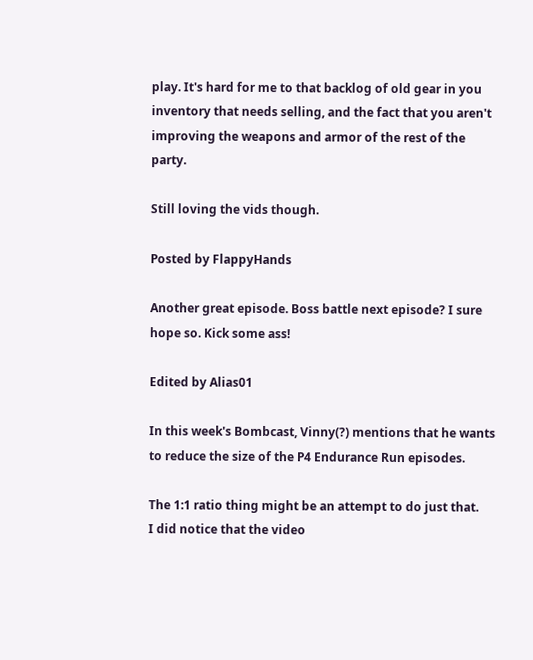play. It's hard for me to that backlog of old gear in you inventory that needs selling, and the fact that you aren't improving the weapons and armor of the rest of the party.

Still loving the vids though.

Posted by FlappyHands

Another great episode. Boss battle next episode? I sure hope so. Kick some ass!

Edited by Alias01

In this week's Bombcast, Vinny(?) mentions that he wants to reduce the size of the P4 Endurance Run episodes.

The 1:1 ratio thing might be an attempt to do just that.
I did notice that the video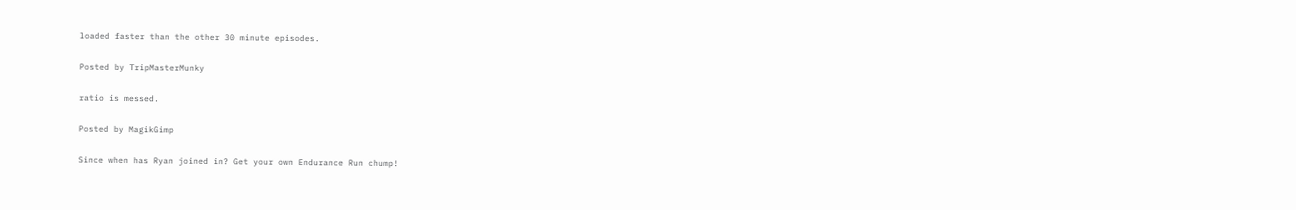loaded faster than the other 30 minute episodes.

Posted by TripMasterMunky

ratio is messed.

Posted by MagikGimp

Since when has Ryan joined in? Get your own Endurance Run chump!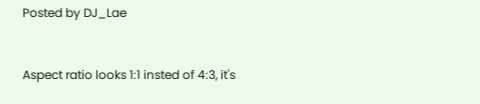Posted by DJ_Lae


Aspect ratio looks 1:1 insted of 4:3, it's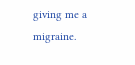giving me a migraine.